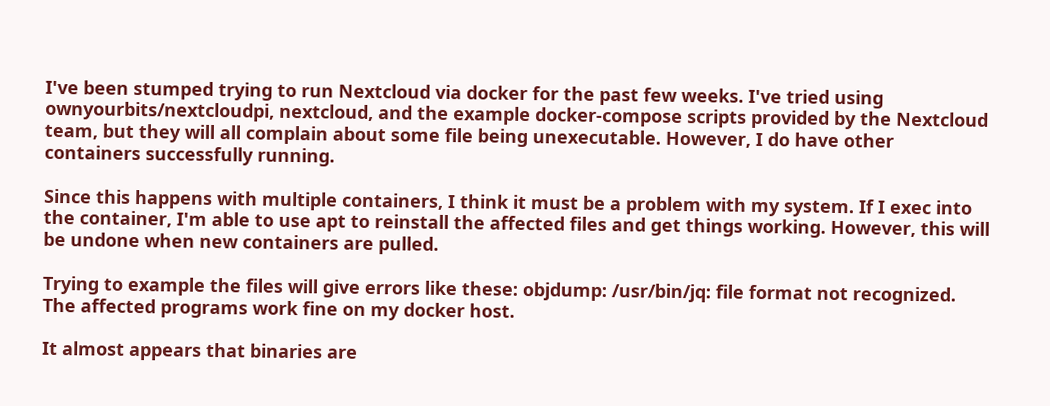I've been stumped trying to run Nextcloud via docker for the past few weeks. I've tried using ownyourbits/nextcloudpi, nextcloud, and the example docker-compose scripts provided by the Nextcloud team, but they will all complain about some file being unexecutable. However, I do have other containers successfully running.

Since this happens with multiple containers, I think it must be a problem with my system. If I exec into the container, I'm able to use apt to reinstall the affected files and get things working. However, this will be undone when new containers are pulled.

Trying to example the files will give errors like these: objdump: /usr/bin/jq: file format not recognized. The affected programs work fine on my docker host.

It almost appears that binaries are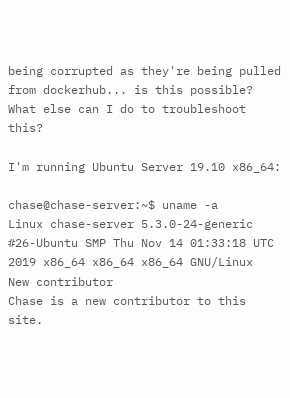being corrupted as they're being pulled from dockerhub... is this possible? What else can I do to troubleshoot this?

I'm running Ubuntu Server 19.10 x86_64:

chase@chase-server:~$ uname -a
Linux chase-server 5.3.0-24-generic #26-Ubuntu SMP Thu Nov 14 01:33:18 UTC 2019 x86_64 x86_64 x86_64 GNU/Linux
New contributor
Chase is a new contributor to this site.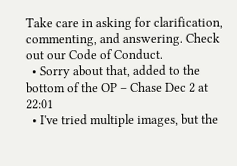Take care in asking for clarification, commenting, and answering. Check out our Code of Conduct.
  • Sorry about that, added to the bottom of the OP – Chase Dec 2 at 22:01
  • I've tried multiple images, but the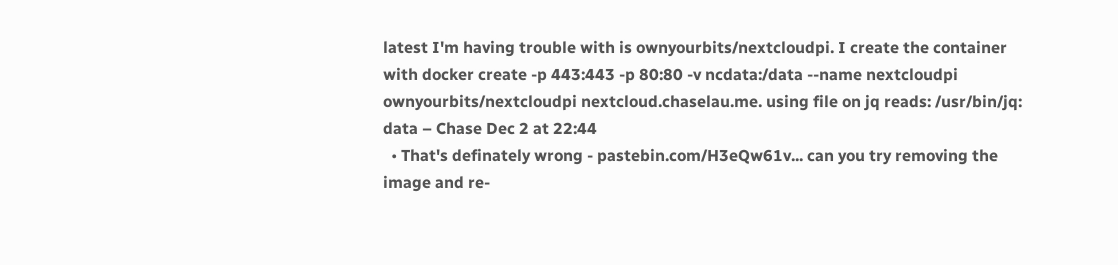latest I'm having trouble with is ownyourbits/nextcloudpi. I create the container with docker create -p 443:443 -p 80:80 -v ncdata:/data --name nextcloudpi ownyourbits/nextcloudpi nextcloud.chaselau.me. using file on jq reads: /usr/bin/jq: data – Chase Dec 2 at 22:44
  • That's definately wrong - pastebin.com/H3eQw61v... can you try removing the image and re-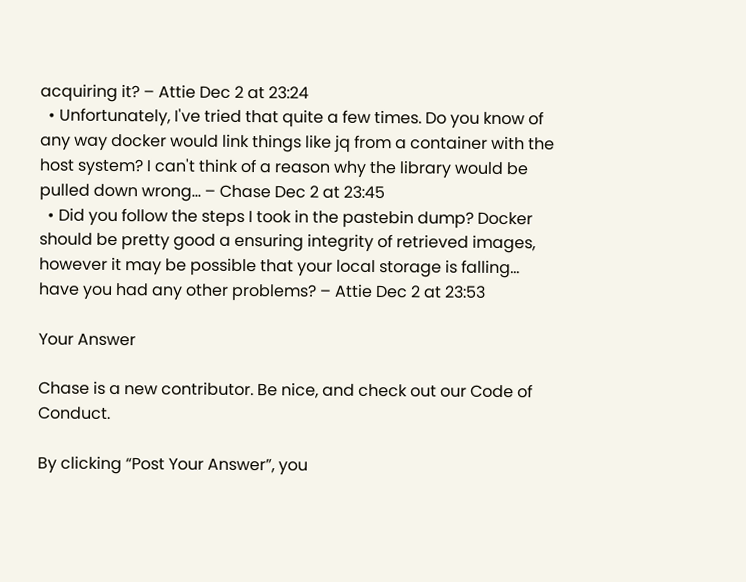acquiring it? – Attie Dec 2 at 23:24
  • Unfortunately, I've tried that quite a few times. Do you know of any way docker would link things like jq from a container with the host system? I can't think of a reason why the library would be pulled down wrong... – Chase Dec 2 at 23:45
  • Did you follow the steps I took in the pastebin dump? Docker should be pretty good a ensuring integrity of retrieved images, however it may be possible that your local storage is falling... have you had any other problems? – Attie Dec 2 at 23:53

Your Answer

Chase is a new contributor. Be nice, and check out our Code of Conduct.

By clicking “Post Your Answer”, you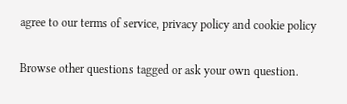agree to our terms of service, privacy policy and cookie policy

Browse other questions tagged or ask your own question.